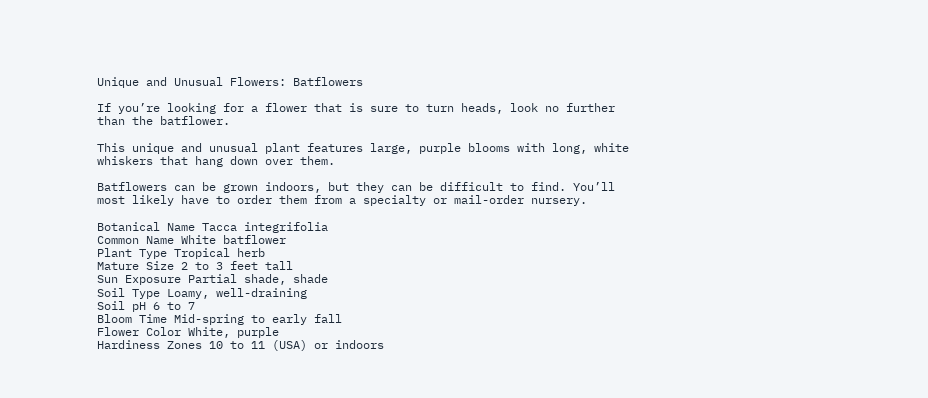Unique and Unusual Flowers: Batflowers

If you’re looking for a flower that is sure to turn heads, look no further than the batflower.

This unique and unusual plant features large, purple blooms with long, white whiskers that hang down over them.

Batflowers can be grown indoors, but they can be difficult to find. You’ll most likely have to order them from a specialty or mail-order nursery.

Botanical Name Tacca integrifolia
Common Name White batflower
Plant Type Tropical herb
Mature Size 2 to 3 feet tall
Sun Exposure Partial shade, shade
Soil Type Loamy, well-draining
Soil pH 6 to 7
Bloom Time Mid-spring to early fall
Flower Color White, purple
Hardiness Zones 10 to 11 (USA) or indoors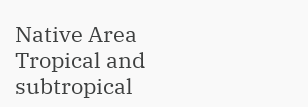Native Area Tropical and subtropical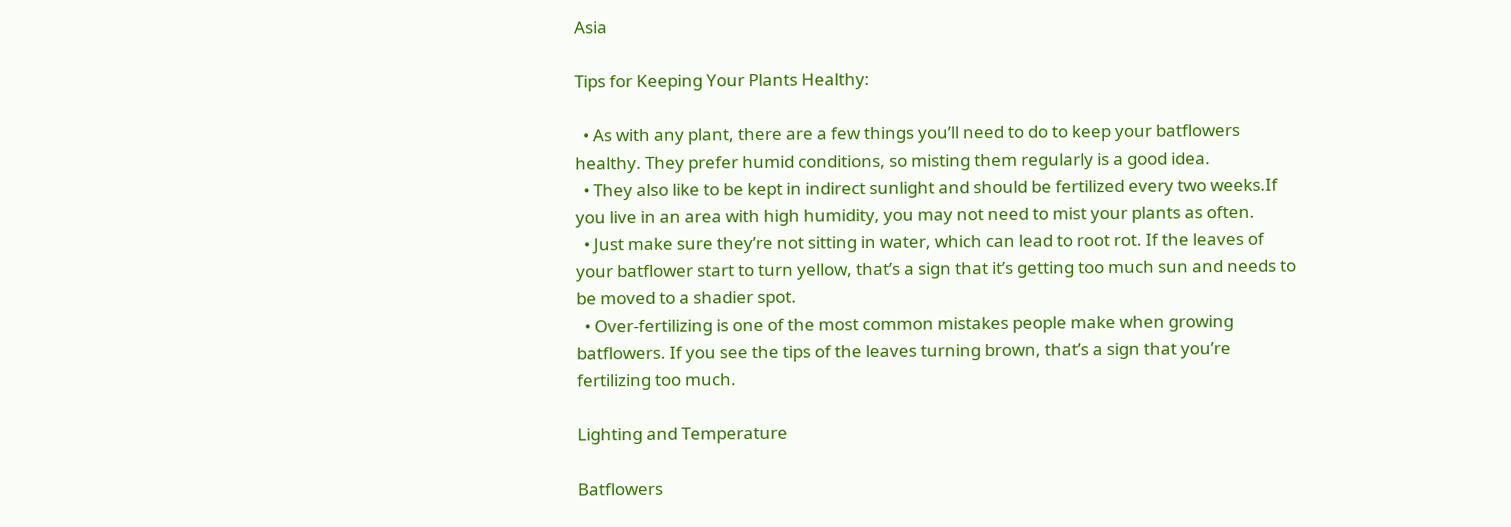Asia

Tips for Keeping Your Plants Healthy:

  • As with any plant, there are a few things you’ll need to do to keep your batflowers healthy. They prefer humid conditions, so misting them regularly is a good idea.
  • They also like to be kept in indirect sunlight and should be fertilized every two weeks.If you live in an area with high humidity, you may not need to mist your plants as often.
  • Just make sure they’re not sitting in water, which can lead to root rot. If the leaves of your batflower start to turn yellow, that’s a sign that it’s getting too much sun and needs to be moved to a shadier spot.
  • Over-fertilizing is one of the most common mistakes people make when growing batflowers. If you see the tips of the leaves turning brown, that’s a sign that you’re fertilizing too much.

Lighting and Temperature

Batflowers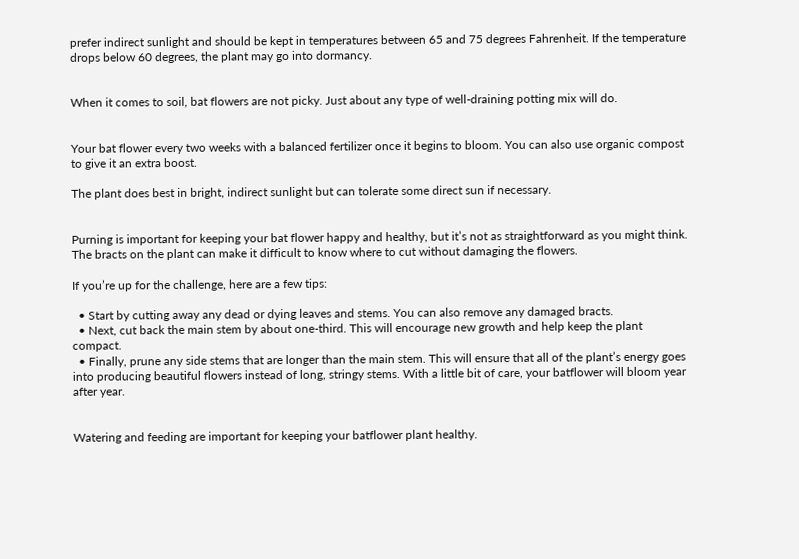prefer indirect sunlight and should be kept in temperatures between 65 and 75 degrees Fahrenheit. If the temperature drops below 60 degrees, the plant may go into dormancy.


When it comes to soil, bat flowers are not picky. Just about any type of well-draining potting mix will do.


Your bat flower every two weeks with a balanced fertilizer once it begins to bloom. You can also use organic compost to give it an extra boost.

The plant does best in bright, indirect sunlight but can tolerate some direct sun if necessary.


Purning is important for keeping your bat flower happy and healthy, but it’s not as straightforward as you might think. The bracts on the plant can make it difficult to know where to cut without damaging the flowers.

If you’re up for the challenge, here are a few tips:

  • Start by cutting away any dead or dying leaves and stems. You can also remove any damaged bracts.
  • Next, cut back the main stem by about one-third. This will encourage new growth and help keep the plant compact.
  • Finally, prune any side stems that are longer than the main stem. This will ensure that all of the plant’s energy goes into producing beautiful flowers instead of long, stringy stems. With a little bit of care, your batflower will bloom year after year.


Watering and feeding are important for keeping your batflower plant healthy.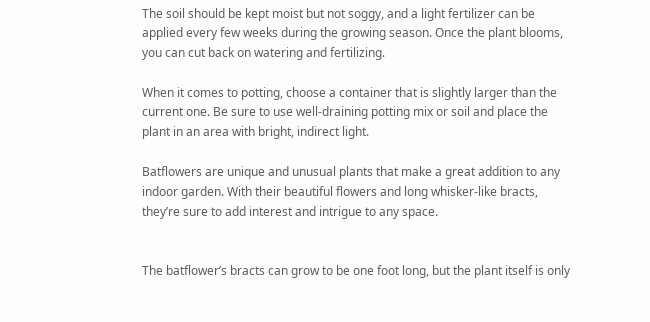The soil should be kept moist but not soggy, and a light fertilizer can be applied every few weeks during the growing season. Once the plant blooms, you can cut back on watering and fertilizing.

When it comes to potting, choose a container that is slightly larger than the current one. Be sure to use well-draining potting mix or soil and place the plant in an area with bright, indirect light.

Batflowers are unique and unusual plants that make a great addition to any indoor garden. With their beautiful flowers and long whisker-like bracts, they’re sure to add interest and intrigue to any space.


The batflower’s bracts can grow to be one foot long, but the plant itself is only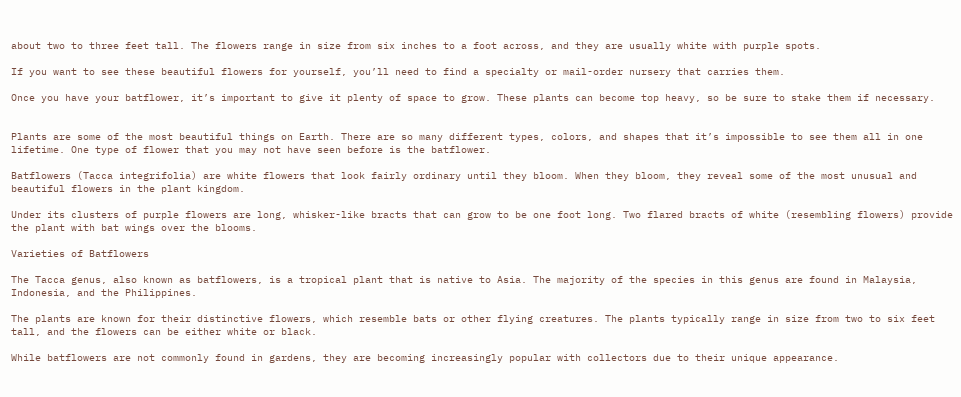about two to three feet tall. The flowers range in size from six inches to a foot across, and they are usually white with purple spots.

If you want to see these beautiful flowers for yourself, you’ll need to find a specialty or mail-order nursery that carries them.

Once you have your batflower, it’s important to give it plenty of space to grow. These plants can become top heavy, so be sure to stake them if necessary.


Plants are some of the most beautiful things on Earth. There are so many different types, colors, and shapes that it’s impossible to see them all in one lifetime. One type of flower that you may not have seen before is the batflower.

Batflowers (Tacca integrifolia) are white flowers that look fairly ordinary until they bloom. When they bloom, they reveal some of the most unusual and beautiful flowers in the plant kingdom.

Under its clusters of purple flowers are long, whisker-like bracts that can grow to be one foot long. Two flared bracts of white (resembling flowers) provide the plant with bat wings over the blooms.

Varieties of Batflowers

The Tacca genus, also known as batflowers, is a tropical plant that is native to Asia. The majority of the species in this genus are found in Malaysia, Indonesia, and the Philippines.

The plants are known for their distinctive flowers, which resemble bats or other flying creatures. The plants typically range in size from two to six feet tall, and the flowers can be either white or black.

While batflowers are not commonly found in gardens, they are becoming increasingly popular with collectors due to their unique appearance.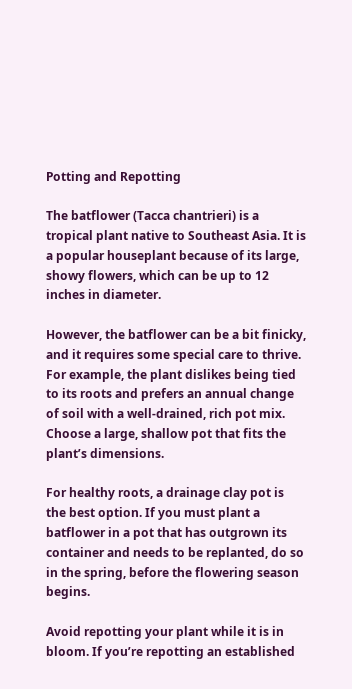Potting and Repotting

The batflower (Tacca chantrieri) is a tropical plant native to Southeast Asia. It is a popular houseplant because of its large, showy flowers, which can be up to 12 inches in diameter.

However, the batflower can be a bit finicky, and it requires some special care to thrive. For example, the plant dislikes being tied to its roots and prefers an annual change of soil with a well-drained, rich pot mix. Choose a large, shallow pot that fits the plant’s dimensions.

For healthy roots, a drainage clay pot is the best option. If you must plant a batflower in a pot that has outgrown its container and needs to be replanted, do so in the spring, before the flowering season begins.

Avoid repotting your plant while it is in bloom. If you’re repotting an established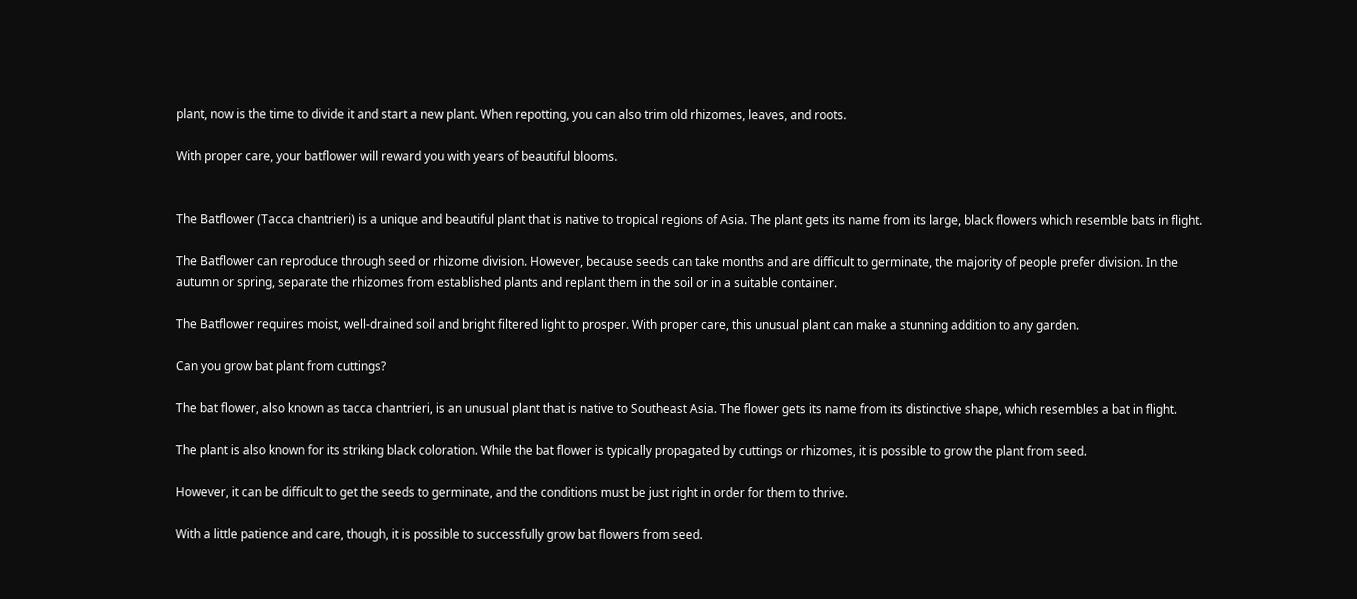plant, now is the time to divide it and start a new plant. When repotting, you can also trim old rhizomes, leaves, and roots.

With proper care, your batflower will reward you with years of beautiful blooms.


The Batflower (Tacca chantrieri) is a unique and beautiful plant that is native to tropical regions of Asia. The plant gets its name from its large, black flowers which resemble bats in flight.

The Batflower can reproduce through seed or rhizome division. However, because seeds can take months and are difficult to germinate, the majority of people prefer division. In the autumn or spring, separate the rhizomes from established plants and replant them in the soil or in a suitable container.

The Batflower requires moist, well-drained soil and bright filtered light to prosper. With proper care, this unusual plant can make a stunning addition to any garden.

Can you grow bat plant from cuttings?

The bat flower, also known as tacca chantrieri, is an unusual plant that is native to Southeast Asia. The flower gets its name from its distinctive shape, which resembles a bat in flight.

The plant is also known for its striking black coloration. While the bat flower is typically propagated by cuttings or rhizomes, it is possible to grow the plant from seed.

However, it can be difficult to get the seeds to germinate, and the conditions must be just right in order for them to thrive.

With a little patience and care, though, it is possible to successfully grow bat flowers from seed.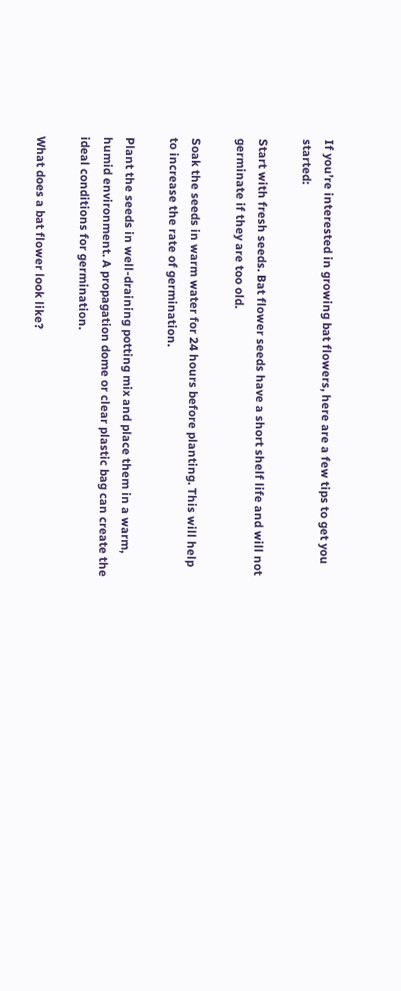If you’re interested in growing bat flowers, here are a few tips to get you started:

Start with fresh seeds. Bat flower seeds have a short shelf life and will not germinate if they are too old.

Soak the seeds in warm water for 24 hours before planting. This will help to increase the rate of germination.

Plant the seeds in well-draining potting mix and place them in a warm, humid environment. A propagation dome or clear plastic bag can create the ideal conditions for germination.

What does a bat flower look like?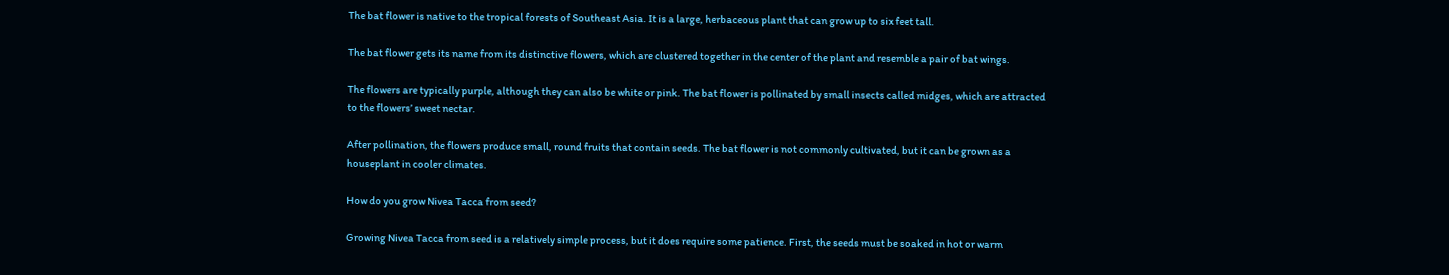The bat flower is native to the tropical forests of Southeast Asia. It is a large, herbaceous plant that can grow up to six feet tall.

The bat flower gets its name from its distinctive flowers, which are clustered together in the center of the plant and resemble a pair of bat wings.

The flowers are typically purple, although they can also be white or pink. The bat flower is pollinated by small insects called midges, which are attracted to the flowers’ sweet nectar.

After pollination, the flowers produce small, round fruits that contain seeds. The bat flower is not commonly cultivated, but it can be grown as a houseplant in cooler climates.

How do you grow Nivea Tacca from seed?

Growing Nivea Tacca from seed is a relatively simple process, but it does require some patience. First, the seeds must be soaked in hot or warm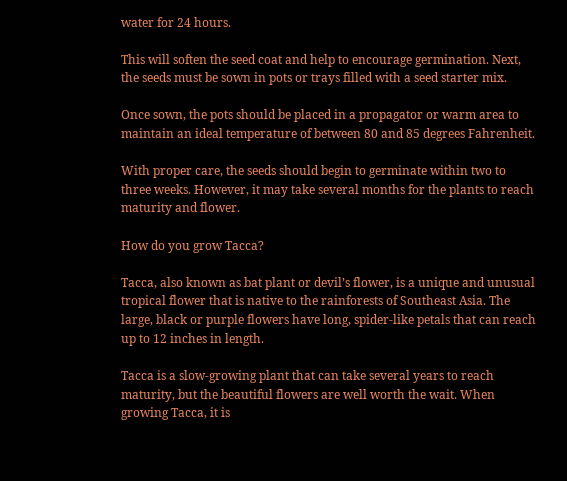water for 24 hours.

This will soften the seed coat and help to encourage germination. Next, the seeds must be sown in pots or trays filled with a seed starter mix.

Once sown, the pots should be placed in a propagator or warm area to maintain an ideal temperature of between 80 and 85 degrees Fahrenheit.

With proper care, the seeds should begin to germinate within two to three weeks. However, it may take several months for the plants to reach maturity and flower.

How do you grow Tacca?

Tacca, also known as bat plant or devil’s flower, is a unique and unusual tropical flower that is native to the rainforests of Southeast Asia. The large, black or purple flowers have long, spider-like petals that can reach up to 12 inches in length.

Tacca is a slow-growing plant that can take several years to reach maturity, but the beautiful flowers are well worth the wait. When growing Tacca, it is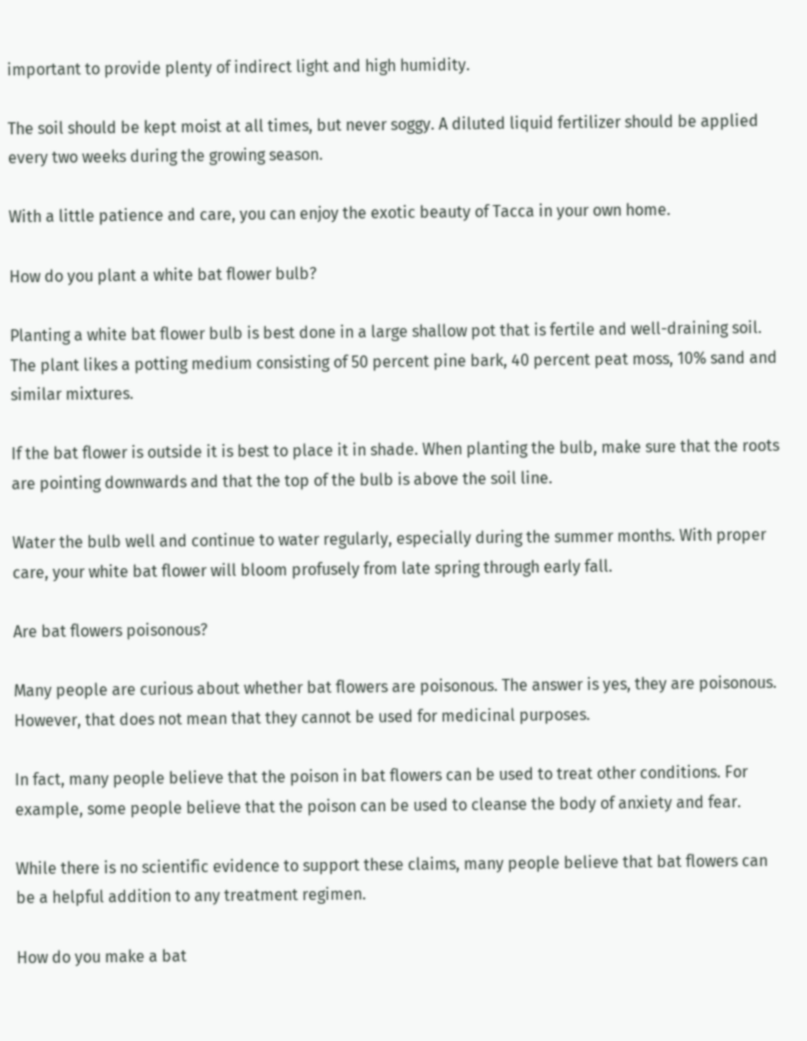important to provide plenty of indirect light and high humidity.

The soil should be kept moist at all times, but never soggy. A diluted liquid fertilizer should be applied every two weeks during the growing season.

With a little patience and care, you can enjoy the exotic beauty of Tacca in your own home.

How do you plant a white bat flower bulb?

Planting a white bat flower bulb is best done in a large shallow pot that is fertile and well-draining soil. The plant likes a potting medium consisting of 50 percent pine bark, 40 percent peat moss, 10% sand and similar mixtures.

If the bat flower is outside it is best to place it in shade. When planting the bulb, make sure that the roots are pointing downwards and that the top of the bulb is above the soil line.

Water the bulb well and continue to water regularly, especially during the summer months. With proper care, your white bat flower will bloom profusely from late spring through early fall.

Are bat flowers poisonous?

Many people are curious about whether bat flowers are poisonous. The answer is yes, they are poisonous. However, that does not mean that they cannot be used for medicinal purposes.

In fact, many people believe that the poison in bat flowers can be used to treat other conditions. For example, some people believe that the poison can be used to cleanse the body of anxiety and fear.

While there is no scientific evidence to support these claims, many people believe that bat flowers can be a helpful addition to any treatment regimen.

How do you make a bat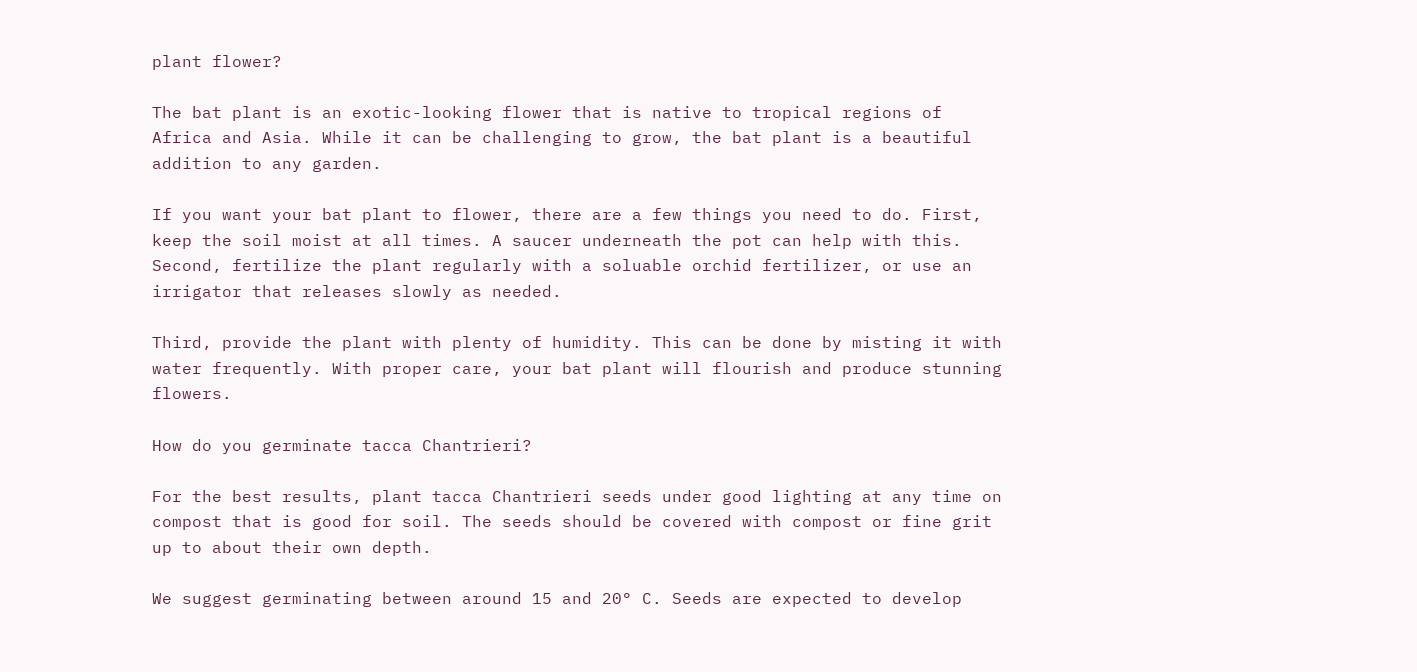plant flower?

The bat plant is an exotic-looking flower that is native to tropical regions of Africa and Asia. While it can be challenging to grow, the bat plant is a beautiful addition to any garden.

If you want your bat plant to flower, there are a few things you need to do. First, keep the soil moist at all times. A saucer underneath the pot can help with this. Second, fertilize the plant regularly with a soluable orchid fertilizer, or use an irrigator that releases slowly as needed.

Third, provide the plant with plenty of humidity. This can be done by misting it with water frequently. With proper care, your bat plant will flourish and produce stunning flowers.

How do you germinate tacca Chantrieri?

For the best results, plant tacca Chantrieri seeds under good lighting at any time on compost that is good for soil. The seeds should be covered with compost or fine grit up to about their own depth.

We suggest germinating between around 15 and 20° C. Seeds are expected to develop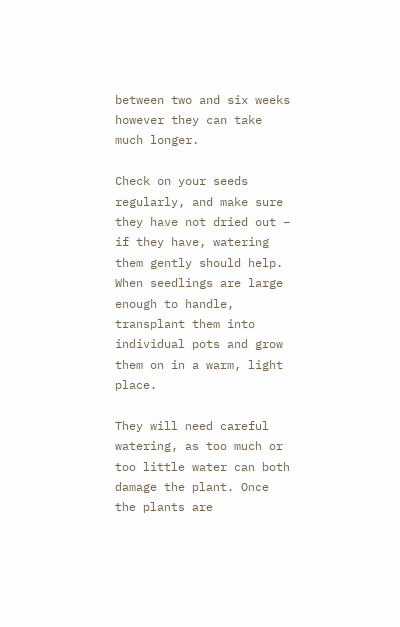between two and six weeks however they can take much longer.

Check on your seeds regularly, and make sure they have not dried out – if they have, watering them gently should help. When seedlings are large enough to handle, transplant them into individual pots and grow them on in a warm, light place.

They will need careful watering, as too much or too little water can both damage the plant. Once the plants are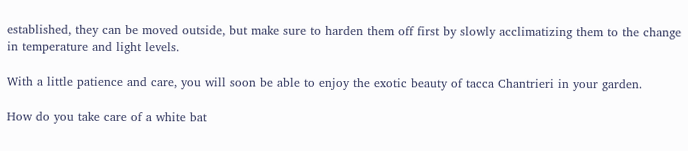established, they can be moved outside, but make sure to harden them off first by slowly acclimatizing them to the change in temperature and light levels.

With a little patience and care, you will soon be able to enjoy the exotic beauty of tacca Chantrieri in your garden.

How do you take care of a white bat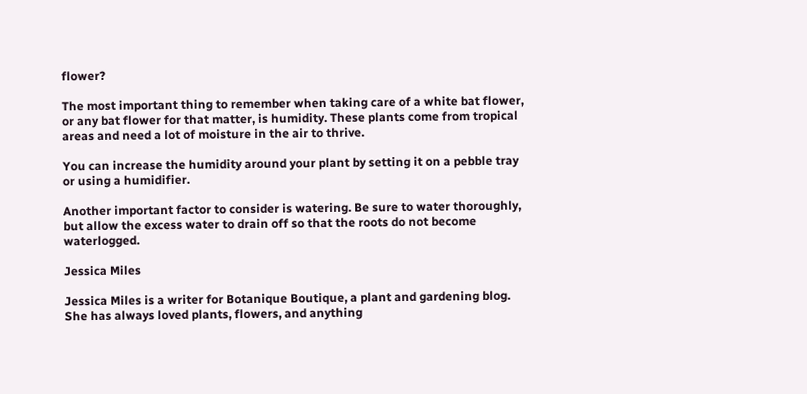flower?

The most important thing to remember when taking care of a white bat flower, or any bat flower for that matter, is humidity. These plants come from tropical areas and need a lot of moisture in the air to thrive.

You can increase the humidity around your plant by setting it on a pebble tray or using a humidifier.

Another important factor to consider is watering. Be sure to water thoroughly, but allow the excess water to drain off so that the roots do not become waterlogged.

Jessica Miles

Jessica Miles is a writer for Botanique Boutique, a plant and gardening blog. She has always loved plants, flowers, and anything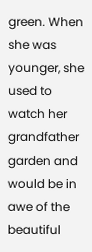green. When she was younger, she used to watch her grandfather garden and would be in awe of the beautiful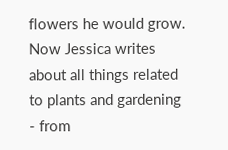flowers he would grow. Now Jessica writes about all things related to plants and gardening - from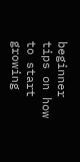beginner tips on how to start growing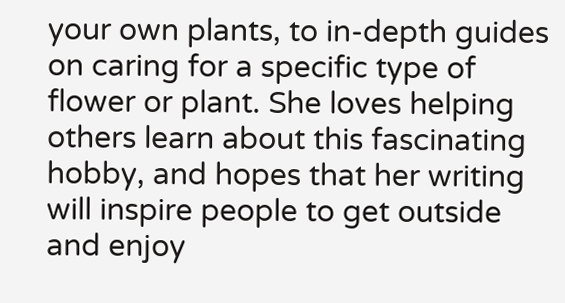your own plants, to in-depth guides on caring for a specific type of flower or plant. She loves helping others learn about this fascinating hobby, and hopes that her writing will inspire people to get outside and enjoy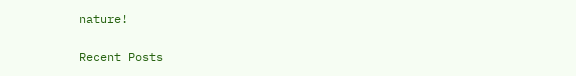nature!

Recent Posts